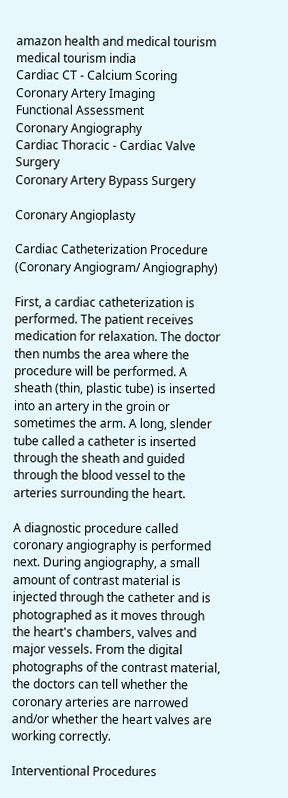amazon health and medical tourism
medical tourism india
Cardiac CT - Calcium Scoring
Coronary Artery Imaging
Functional Assessment
Coronary Angiography
Cardiac Thoracic - Cardiac Valve Surgery
Coronary Artery Bypass Surgery

Coronary Angioplasty

Cardiac Catheterization Procedure (Coronary Angiogram/ Angiography)

First, a cardiac catheterization is performed. The patient receives medication for relaxation. The doctor then numbs the area where the procedure will be performed. A sheath (thin, plastic tube) is inserted into an artery in the groin or sometimes the arm. A long, slender tube called a catheter is inserted through the sheath and guided through the blood vessel to the arteries surrounding the heart.

A diagnostic procedure called coronary angiography is performed next. During angiography, a small amount of contrast material is injected through the catheter and is photographed as it moves through the heart's chambers, valves and major vessels. From the digital photographs of the contrast material, the doctors can tell whether the coronary arteries are narrowed and/or whether the heart valves are working correctly.

Interventional Procedures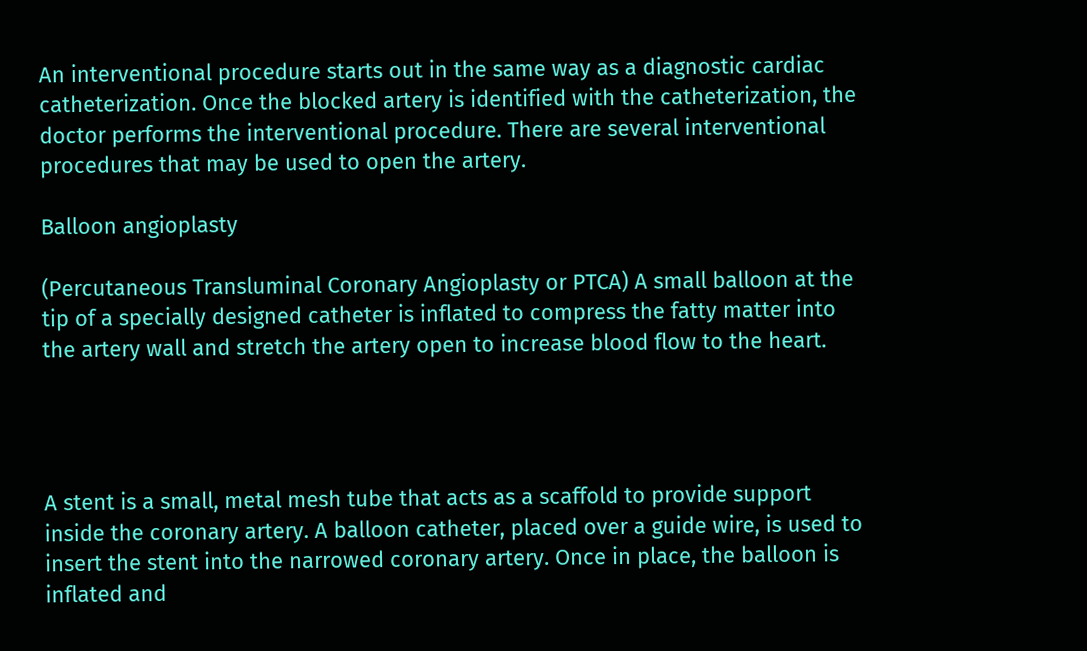An interventional procedure starts out in the same way as a diagnostic cardiac catheterization. Once the blocked artery is identified with the catheterization, the doctor performs the interventional procedure. There are several interventional procedures that may be used to open the artery.

Balloon angioplasty

(Percutaneous Transluminal Coronary Angioplasty or PTCA) A small balloon at the tip of a specially designed catheter is inflated to compress the fatty matter into the artery wall and stretch the artery open to increase blood flow to the heart.




A stent is a small, metal mesh tube that acts as a scaffold to provide support inside the coronary artery. A balloon catheter, placed over a guide wire, is used to insert the stent into the narrowed coronary artery. Once in place, the balloon is inflated and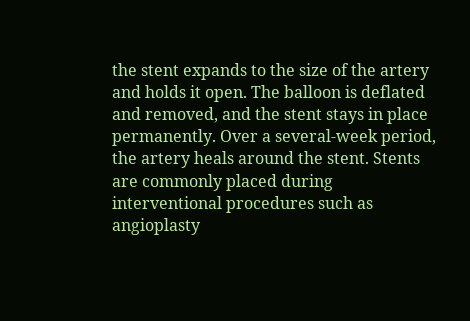the stent expands to the size of the artery and holds it open. The balloon is deflated and removed, and the stent stays in place permanently. Over a several-week period, the artery heals around the stent. Stents are commonly placed during interventional procedures such as angioplasty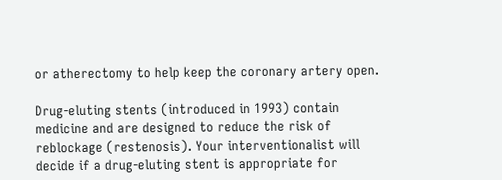or atherectomy to help keep the coronary artery open.

Drug-eluting stents (introduced in 1993) contain medicine and are designed to reduce the risk of reblockage (restenosis). Your interventionalist will decide if a drug-eluting stent is appropriate for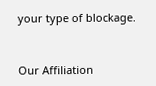your type of blockage.


Our Affiliation